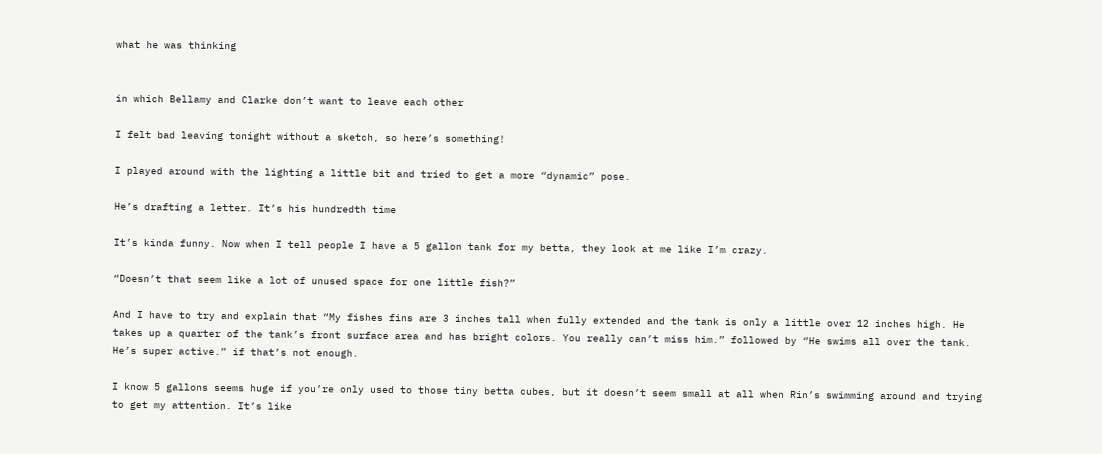what he was thinking


in which Bellamy and Clarke don’t want to leave each other

I felt bad leaving tonight without a sketch, so here’s something!

I played around with the lighting a little bit and tried to get a more “dynamic” pose.

He’s drafting a letter. It’s his hundredth time

It’s kinda funny. Now when I tell people I have a 5 gallon tank for my betta, they look at me like I’m crazy.

“Doesn’t that seem like a lot of unused space for one little fish?”

And I have to try and explain that “My fishes fins are 3 inches tall when fully extended and the tank is only a little over 12 inches high. He takes up a quarter of the tank’s front surface area and has bright colors. You really can’t miss him.” followed by “He swims all over the tank. He’s super active.” if that’s not enough.

I know 5 gallons seems huge if you’re only used to those tiny betta cubes, but it doesn’t seem small at all when Rin’s swimming around and trying to get my attention. It’s like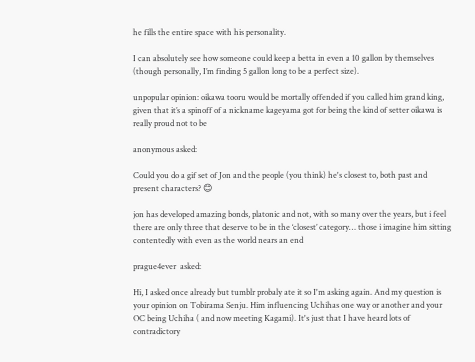he fills the entire space with his personality.

I can absolutely see how someone could keep a betta in even a 10 gallon by themselves (though personally, I’m finding 5 gallon long to be a perfect size).

unpopular opinion: oikawa tooru would be mortally offended if you called him grand king, given that it’s a spinoff of a nickname kageyama got for being the kind of setter oikawa is really proud not to be

anonymous asked:

Could you do a gif set of Jon and the people (you think) he's closest to, both past and present characters? 😊

jon has developed amazing bonds, platonic and not, with so many over the years, but i feel there are only three that deserve to be in the ‘closest’ category… those i imagine him sitting contentedly with even as the world nears an end

prague4ever  asked:

Hi, I asked once already but tumblr probaly ate it so I'm asking again. And my question is your opinion on Tobirama Senju. Him influencing Uchihas one way or another and your OC being Uchiha ( and now meeting Kagami). It's just that I have heard lots of contradictory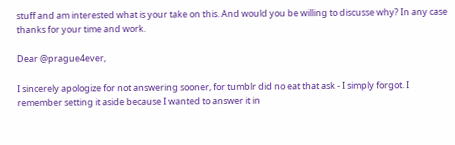stuff and am interested what is your take on this. And would you be willing to discusse why? In any case thanks for your time and work.

Dear @prague4ever,

I sincerely apologize for not answering sooner, for tumblr did no eat that ask - I simply forgot. I remember setting it aside because I wanted to answer it in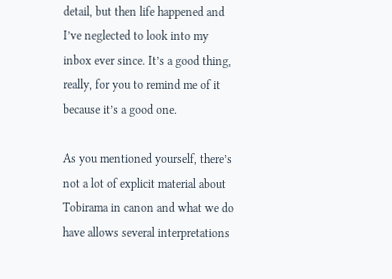detail, but then life happened and I’ve neglected to look into my inbox ever since. It’s a good thing, really, for you to remind me of it because it’s a good one.

As you mentioned yourself, there’s not a lot of explicit material about Tobirama in canon and what we do have allows several interpretations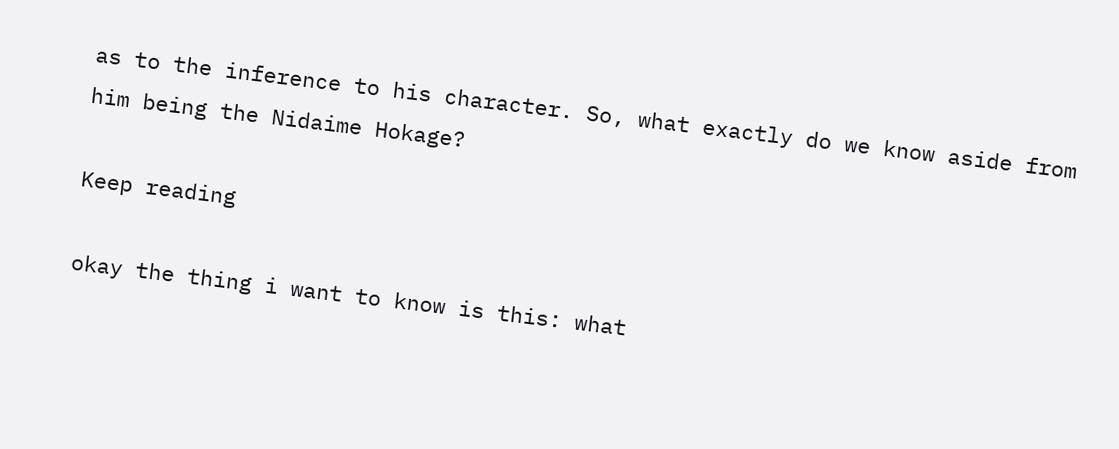as to the inference to his character. So, what exactly do we know aside from him being the Nidaime Hokage?

Keep reading

okay the thing i want to know is this: what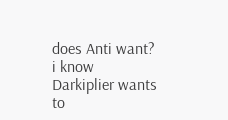does Anti want? i know Darkiplier wants to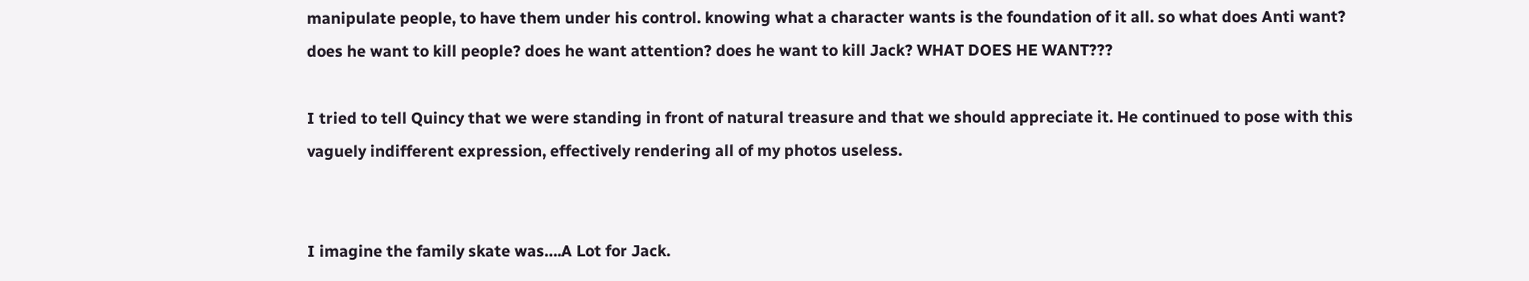manipulate people, to have them under his control. knowing what a character wants is the foundation of it all. so what does Anti want? does he want to kill people? does he want attention? does he want to kill Jack? WHAT DOES HE WANT???

I tried to tell Quincy that we were standing in front of natural treasure and that we should appreciate it. He continued to pose with this vaguely indifferent expression, effectively rendering all of my photos useless.


I imagine the family skate was….A Lot for Jack.